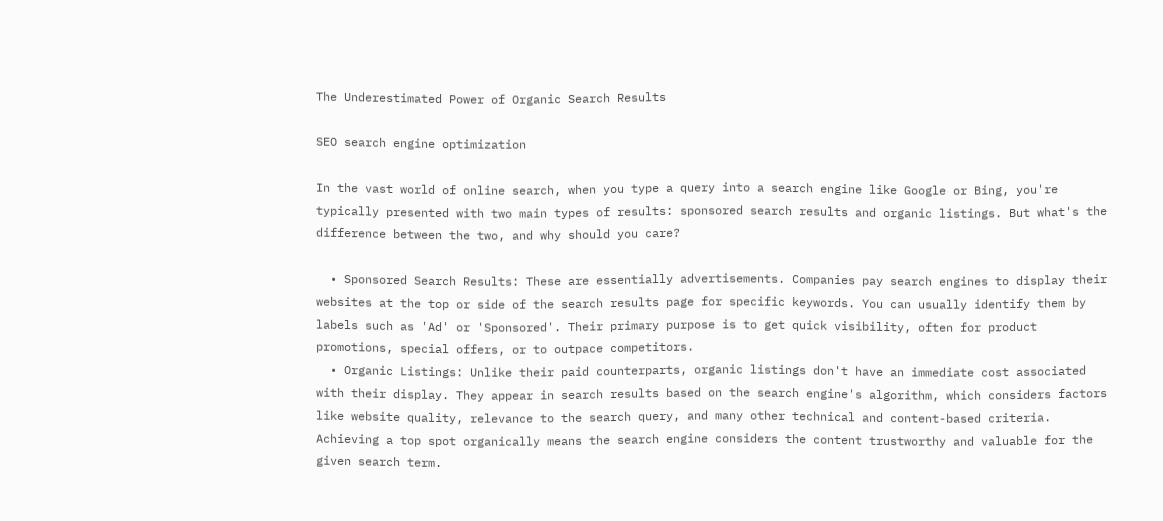The Underestimated Power of Organic Search Results

SEO search engine optimization

In the vast world of online search, when you type a query into a search engine like Google or Bing, you're typically presented with two main types of results: sponsored search results and organic listings. But what's the difference between the two, and why should you care?

  • Sponsored Search Results: These are essentially advertisements. Companies pay search engines to display their websites at the top or side of the search results page for specific keywords. You can usually identify them by labels such as 'Ad' or 'Sponsored'. Their primary purpose is to get quick visibility, often for product promotions, special offers, or to outpace competitors.
  • Organic Listings: Unlike their paid counterparts, organic listings don't have an immediate cost associated with their display. They appear in search results based on the search engine's algorithm, which considers factors like website quality, relevance to the search query, and many other technical and content-based criteria. Achieving a top spot organically means the search engine considers the content trustworthy and valuable for the given search term.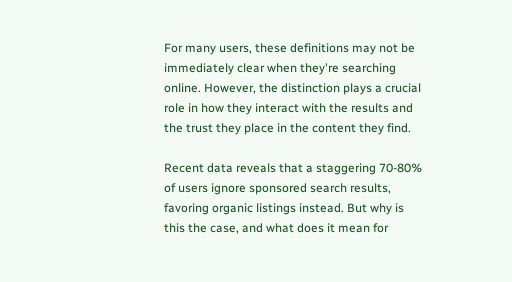For many users, these definitions may not be immediately clear when they're searching online. However, the distinction plays a crucial role in how they interact with the results and the trust they place in the content they find.

Recent data reveals that a staggering 70-80% of users ignore sponsored search results, favoring organic listings instead. But why is this the case, and what does it mean for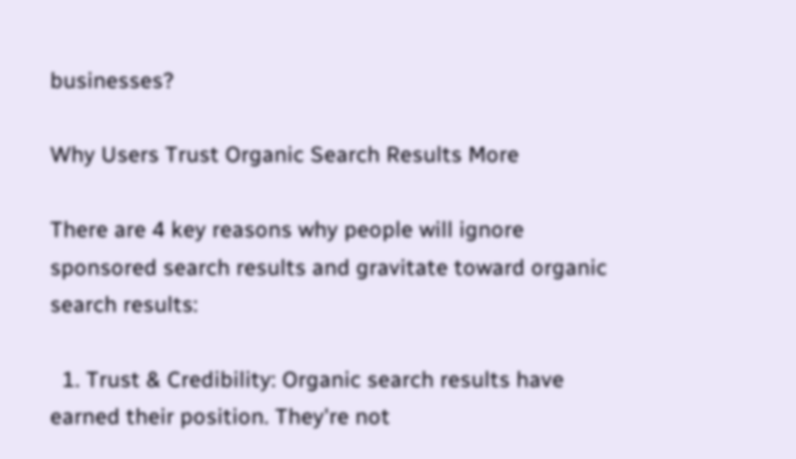businesses?

Why Users Trust Organic Search Results More

There are 4 key reasons why people will ignore sponsored search results and gravitate toward organic search results:

  1. Trust & Credibility: Organic search results have earned their position. They're not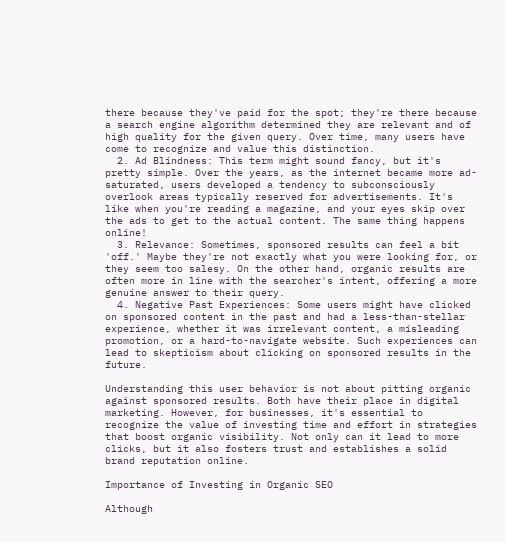there because they've paid for the spot; they're there because a search engine algorithm determined they are relevant and of high quality for the given query. Over time, many users have come to recognize and value this distinction.
  2. Ad Blindness: This term might sound fancy, but it's pretty simple. Over the years, as the internet became more ad-saturated, users developed a tendency to subconsciously overlook areas typically reserved for advertisements. It's like when you're reading a magazine, and your eyes skip over the ads to get to the actual content. The same thing happens online!
  3. Relevance: Sometimes, sponsored results can feel a bit 'off.' Maybe they're not exactly what you were looking for, or they seem too salesy. On the other hand, organic results are often more in line with the searcher's intent, offering a more genuine answer to their query.
  4. Negative Past Experiences: Some users might have clicked on sponsored content in the past and had a less-than-stellar experience, whether it was irrelevant content, a misleading promotion, or a hard-to-navigate website. Such experiences can lead to skepticism about clicking on sponsored results in the future.

Understanding this user behavior is not about pitting organic against sponsored results. Both have their place in digital marketing. However, for businesses, it's essential to recognize the value of investing time and effort in strategies that boost organic visibility. Not only can it lead to more clicks, but it also fosters trust and establishes a solid brand reputation online.

Importance of Investing in Organic SEO

Although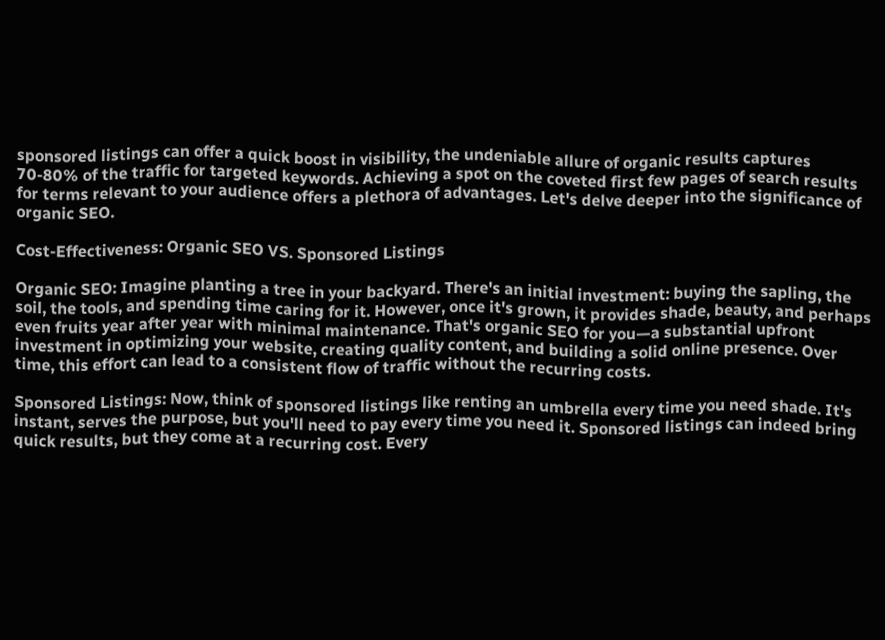sponsored listings can offer a quick boost in visibility, the undeniable allure of organic results captures 70-80% of the traffic for targeted keywords. Achieving a spot on the coveted first few pages of search results for terms relevant to your audience offers a plethora of advantages. Let's delve deeper into the significance of organic SEO.

Cost-Effectiveness: Organic SEO VS. Sponsored Listings

Organic SEO: Imagine planting a tree in your backyard. There's an initial investment: buying the sapling, the soil, the tools, and spending time caring for it. However, once it's grown, it provides shade, beauty, and perhaps even fruits year after year with minimal maintenance. That's organic SEO for you—a substantial upfront investment in optimizing your website, creating quality content, and building a solid online presence. Over time, this effort can lead to a consistent flow of traffic without the recurring costs.

Sponsored Listings: Now, think of sponsored listings like renting an umbrella every time you need shade. It's instant, serves the purpose, but you'll need to pay every time you need it. Sponsored listings can indeed bring quick results, but they come at a recurring cost. Every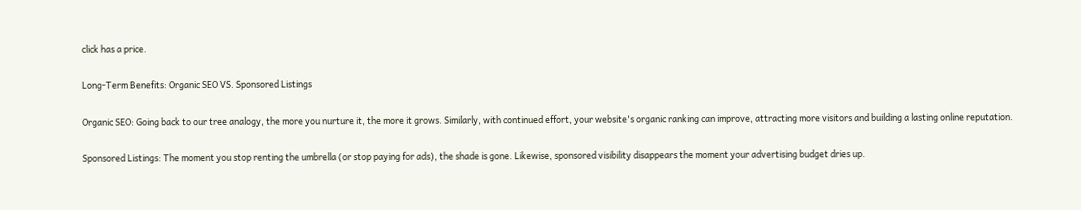click has a price.

Long-Term Benefits: Organic SEO VS. Sponsored Listings

Organic SEO: Going back to our tree analogy, the more you nurture it, the more it grows. Similarly, with continued effort, your website's organic ranking can improve, attracting more visitors and building a lasting online reputation.

Sponsored Listings: The moment you stop renting the umbrella (or stop paying for ads), the shade is gone. Likewise, sponsored visibility disappears the moment your advertising budget dries up.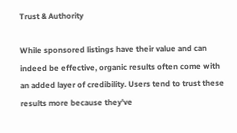Trust & Authority

While sponsored listings have their value and can indeed be effective, organic results often come with an added layer of credibility. Users tend to trust these results more because they've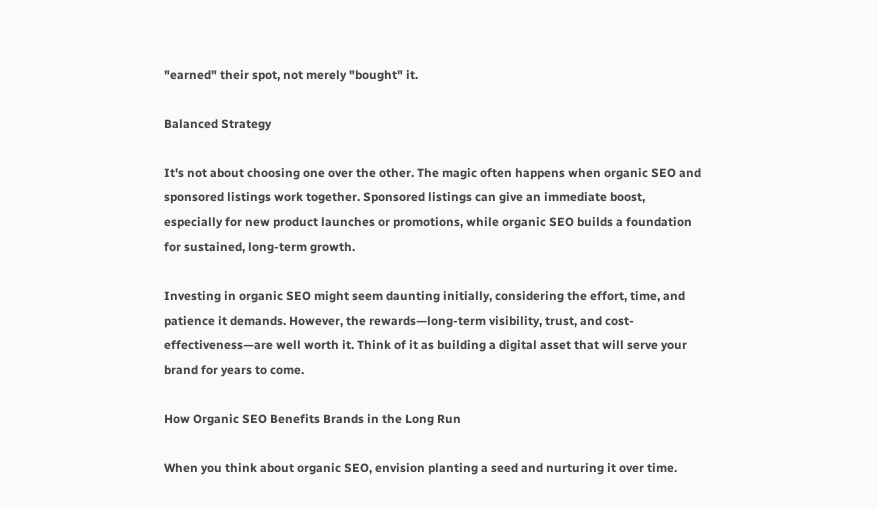"earned" their spot, not merely "bought" it.

Balanced Strategy

It's not about choosing one over the other. The magic often happens when organic SEO and sponsored listings work together. Sponsored listings can give an immediate boost, especially for new product launches or promotions, while organic SEO builds a foundation for sustained, long-term growth.

Investing in organic SEO might seem daunting initially, considering the effort, time, and patience it demands. However, the rewards—long-term visibility, trust, and cost-effectiveness—are well worth it. Think of it as building a digital asset that will serve your brand for years to come.

How Organic SEO Benefits Brands in the Long Run

When you think about organic SEO, envision planting a seed and nurturing it over time.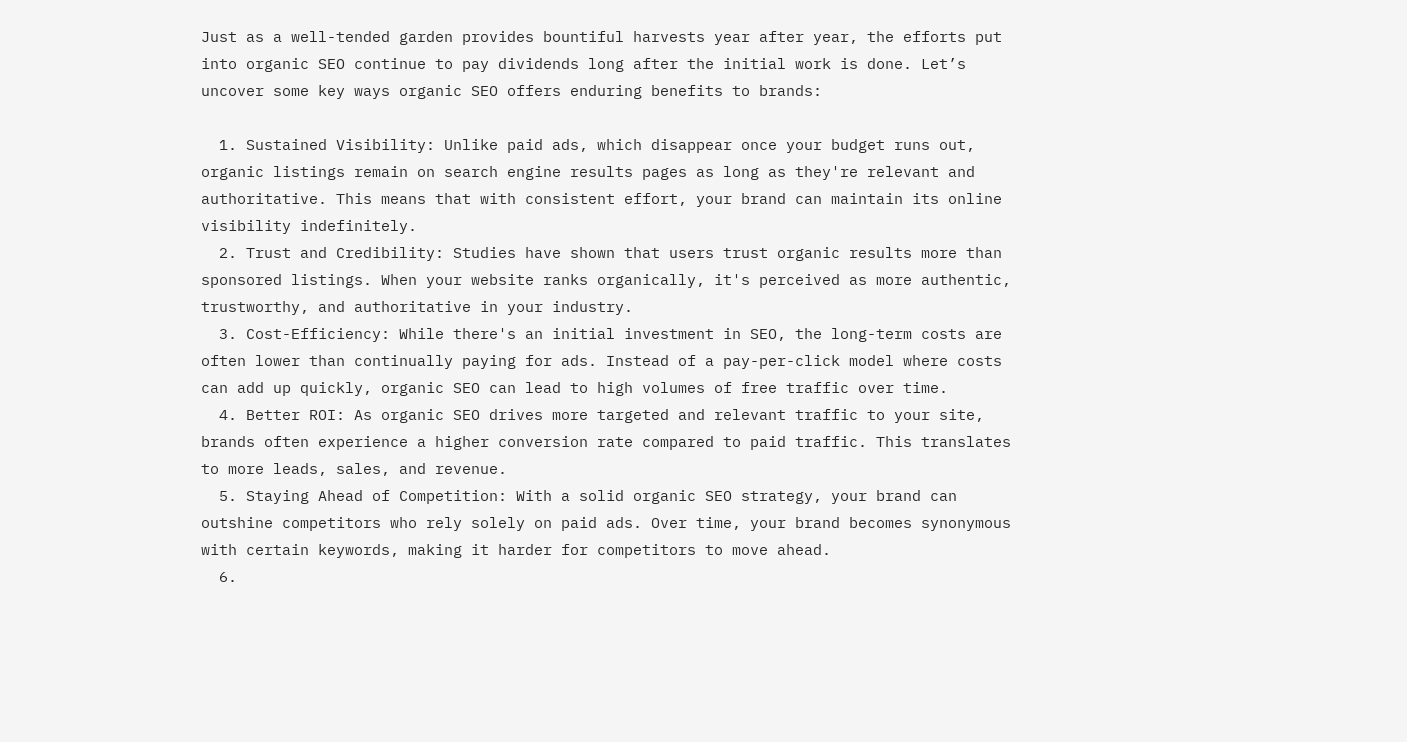Just as a well-tended garden provides bountiful harvests year after year, the efforts put into organic SEO continue to pay dividends long after the initial work is done. Let’s uncover some key ways organic SEO offers enduring benefits to brands:

  1. Sustained Visibility: Unlike paid ads, which disappear once your budget runs out, organic listings remain on search engine results pages as long as they're relevant and authoritative. This means that with consistent effort, your brand can maintain its online visibility indefinitely.
  2. Trust and Credibility: Studies have shown that users trust organic results more than sponsored listings. When your website ranks organically, it's perceived as more authentic, trustworthy, and authoritative in your industry.
  3. Cost-Efficiency: While there's an initial investment in SEO, the long-term costs are often lower than continually paying for ads. Instead of a pay-per-click model where costs can add up quickly, organic SEO can lead to high volumes of free traffic over time.
  4. Better ROI: As organic SEO drives more targeted and relevant traffic to your site, brands often experience a higher conversion rate compared to paid traffic. This translates to more leads, sales, and revenue.
  5. Staying Ahead of Competition: With a solid organic SEO strategy, your brand can outshine competitors who rely solely on paid ads. Over time, your brand becomes synonymous with certain keywords, making it harder for competitors to move ahead.
  6.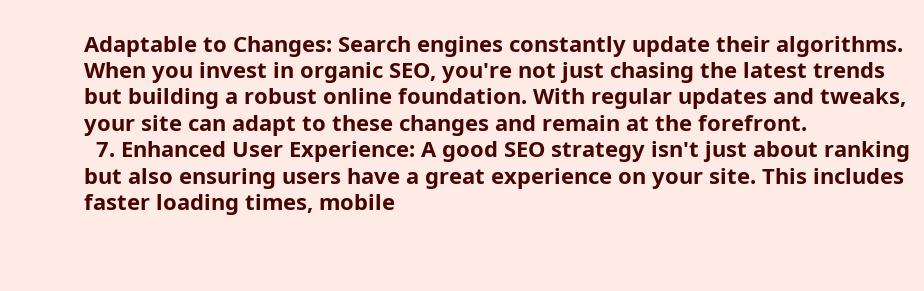Adaptable to Changes: Search engines constantly update their algorithms. When you invest in organic SEO, you're not just chasing the latest trends but building a robust online foundation. With regular updates and tweaks, your site can adapt to these changes and remain at the forefront.
  7. Enhanced User Experience: A good SEO strategy isn't just about ranking but also ensuring users have a great experience on your site. This includes faster loading times, mobile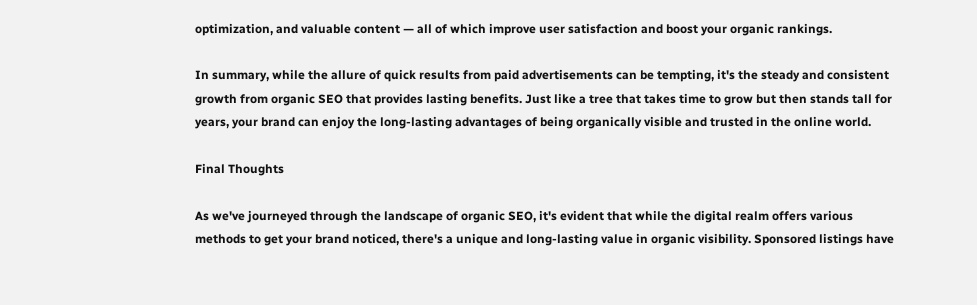optimization, and valuable content — all of which improve user satisfaction and boost your organic rankings.

In summary, while the allure of quick results from paid advertisements can be tempting, it's the steady and consistent growth from organic SEO that provides lasting benefits. Just like a tree that takes time to grow but then stands tall for years, your brand can enjoy the long-lasting advantages of being organically visible and trusted in the online world.

Final Thoughts

As we've journeyed through the landscape of organic SEO, it's evident that while the digital realm offers various methods to get your brand noticed, there's a unique and long-lasting value in organic visibility. Sponsored listings have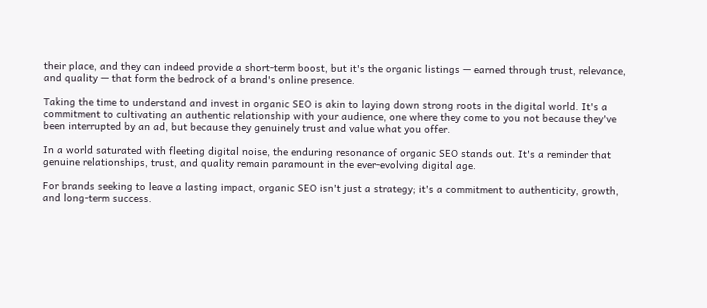their place, and they can indeed provide a short-term boost, but it's the organic listings — earned through trust, relevance, and quality — that form the bedrock of a brand's online presence.

Taking the time to understand and invest in organic SEO is akin to laying down strong roots in the digital world. It's a commitment to cultivating an authentic relationship with your audience, one where they come to you not because they've been interrupted by an ad, but because they genuinely trust and value what you offer.

In a world saturated with fleeting digital noise, the enduring resonance of organic SEO stands out. It's a reminder that genuine relationships, trust, and quality remain paramount in the ever-evolving digital age.

For brands seeking to leave a lasting impact, organic SEO isn't just a strategy; it's a commitment to authenticity, growth, and long-term success.